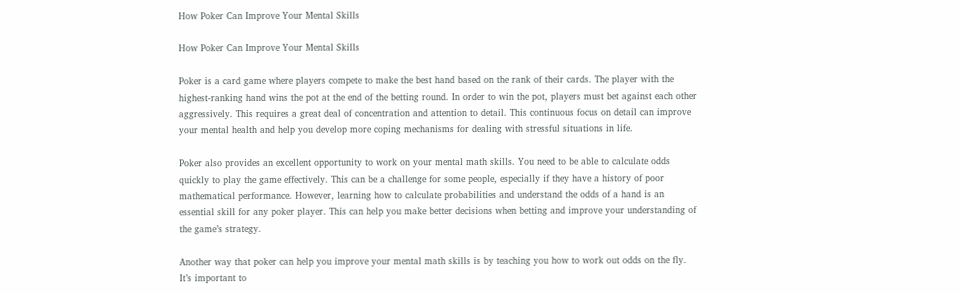How Poker Can Improve Your Mental Skills

How Poker Can Improve Your Mental Skills

Poker is a card game where players compete to make the best hand based on the rank of their cards. The player with the highest-ranking hand wins the pot at the end of the betting round. In order to win the pot, players must bet against each other aggressively. This requires a great deal of concentration and attention to detail. This continuous focus on detail can improve your mental health and help you develop more coping mechanisms for dealing with stressful situations in life.

Poker also provides an excellent opportunity to work on your mental math skills. You need to be able to calculate odds quickly to play the game effectively. This can be a challenge for some people, especially if they have a history of poor mathematical performance. However, learning how to calculate probabilities and understand the odds of a hand is an essential skill for any poker player. This can help you make better decisions when betting and improve your understanding of the game’s strategy.

Another way that poker can help you improve your mental math skills is by teaching you how to work out odds on the fly. It’s important to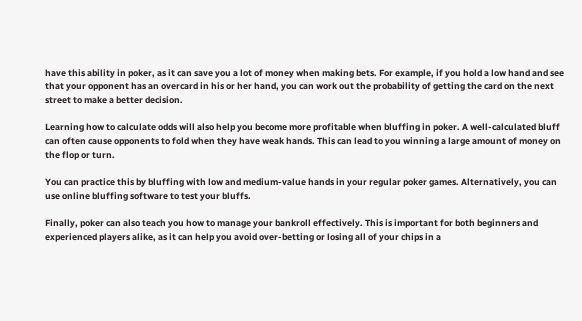have this ability in poker, as it can save you a lot of money when making bets. For example, if you hold a low hand and see that your opponent has an overcard in his or her hand, you can work out the probability of getting the card on the next street to make a better decision.

Learning how to calculate odds will also help you become more profitable when bluffing in poker. A well-calculated bluff can often cause opponents to fold when they have weak hands. This can lead to you winning a large amount of money on the flop or turn.

You can practice this by bluffing with low and medium-value hands in your regular poker games. Alternatively, you can use online bluffing software to test your bluffs.

Finally, poker can also teach you how to manage your bankroll effectively. This is important for both beginners and experienced players alike, as it can help you avoid over-betting or losing all of your chips in a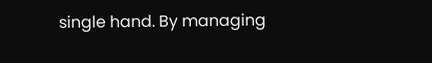single hand. By managing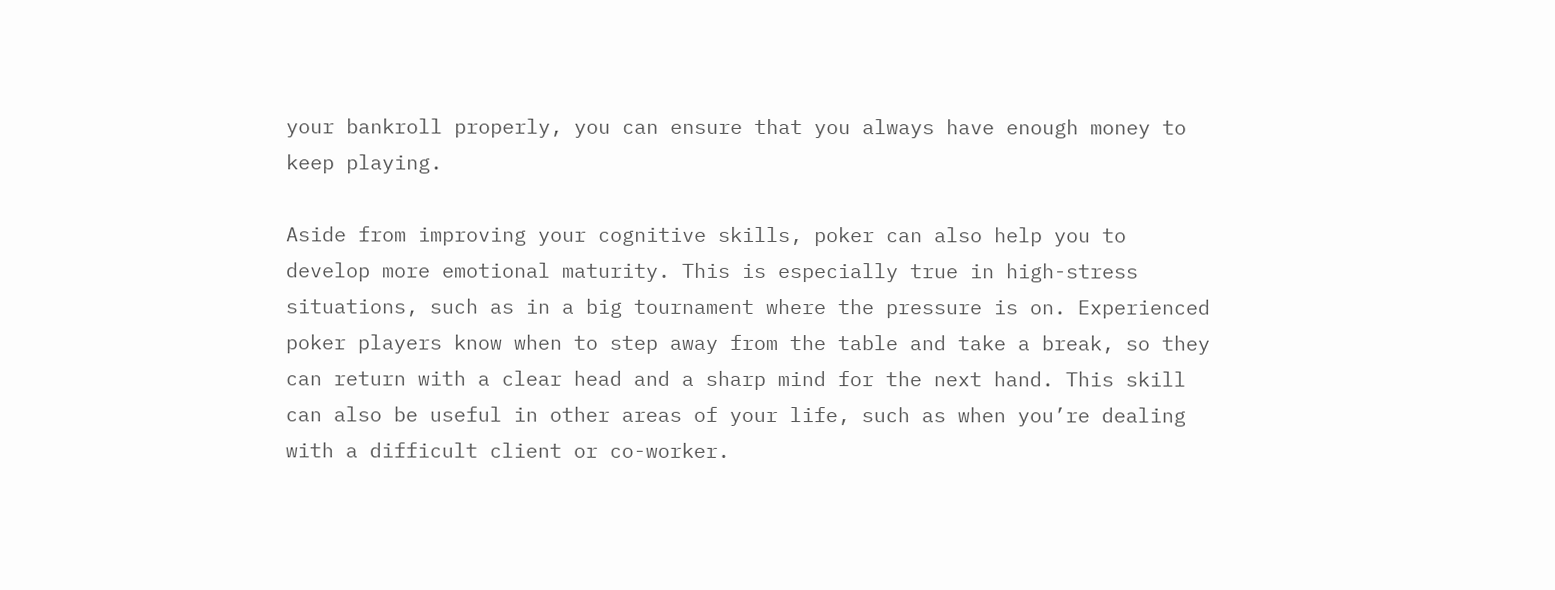your bankroll properly, you can ensure that you always have enough money to keep playing.

Aside from improving your cognitive skills, poker can also help you to develop more emotional maturity. This is especially true in high-stress situations, such as in a big tournament where the pressure is on. Experienced poker players know when to step away from the table and take a break, so they can return with a clear head and a sharp mind for the next hand. This skill can also be useful in other areas of your life, such as when you’re dealing with a difficult client or co-worker.